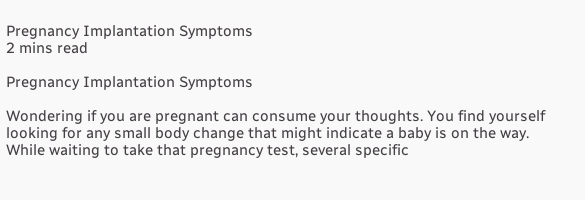Pregnancy Implantation Symptoms
2 mins read

Pregnancy Implantation Symptoms

Wondering if you are pregnant can consume your thoughts. You find yourself looking for any small body change that might indicate a baby is on the way. While waiting to take that pregnancy test, several specific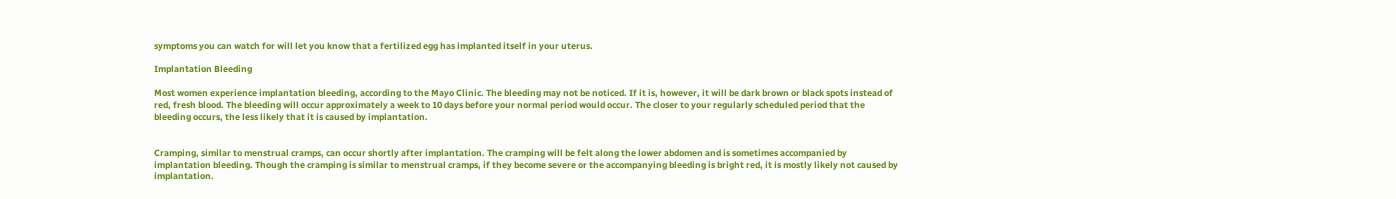symptoms you can watch for will let you know that a fertilized egg has implanted itself in your uterus.

Implantation Bleeding

Most women experience implantation bleeding, according to the Mayo Clinic. The bleeding may not be noticed. If it is, however, it will be dark brown or black spots instead of red, fresh blood. The bleeding will occur approximately a week to 10 days before your normal period would occur. The closer to your regularly scheduled period that the bleeding occurs, the less likely that it is caused by implantation.


Cramping, similar to menstrual cramps, can occur shortly after implantation. The cramping will be felt along the lower abdomen and is sometimes accompanied by implantation bleeding. Though the cramping is similar to menstrual cramps, if they become severe or the accompanying bleeding is bright red, it is mostly likely not caused by implantation.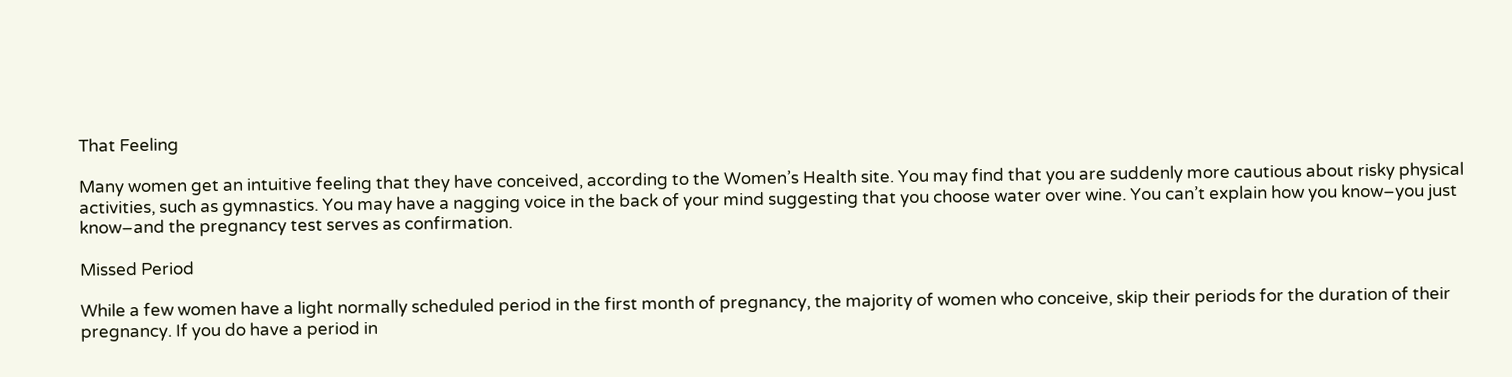That Feeling

Many women get an intuitive feeling that they have conceived, according to the Women’s Health site. You may find that you are suddenly more cautious about risky physical activities, such as gymnastics. You may have a nagging voice in the back of your mind suggesting that you choose water over wine. You can’t explain how you know–you just know–and the pregnancy test serves as confirmation.

Missed Period

While a few women have a light normally scheduled period in the first month of pregnancy, the majority of women who conceive, skip their periods for the duration of their pregnancy. If you do have a period in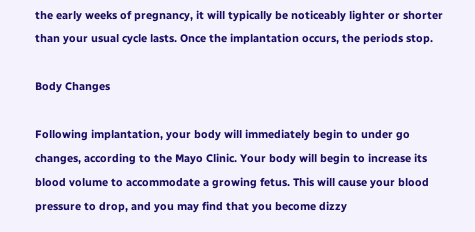the early weeks of pregnancy, it will typically be noticeably lighter or shorter than your usual cycle lasts. Once the implantation occurs, the periods stop.

Body Changes

Following implantation, your body will immediately begin to under go changes, according to the Mayo Clinic. Your body will begin to increase its blood volume to accommodate a growing fetus. This will cause your blood pressure to drop, and you may find that you become dizzy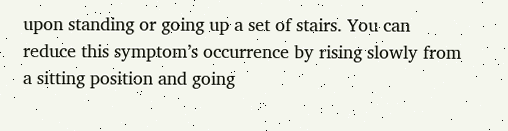upon standing or going up a set of stairs. You can reduce this symptom’s occurrence by rising slowly from a sitting position and going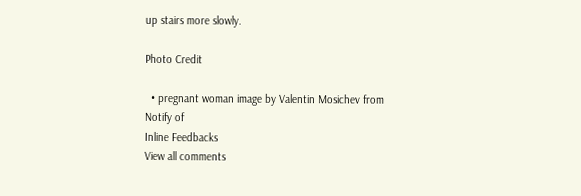up stairs more slowly.

Photo Credit

  • pregnant woman image by Valentin Mosichev from
Notify of
Inline Feedbacks
View all comments